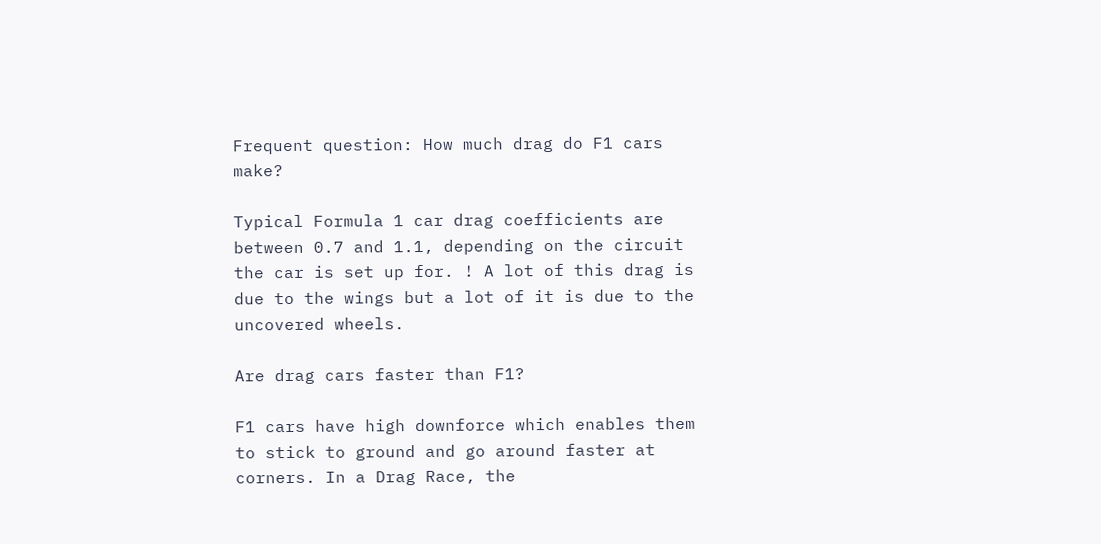Frequent question: How much drag do F1 cars make?

Typical Formula 1 car drag coefficients are between 0.7 and 1.1, depending on the circuit the car is set up for. ! A lot of this drag is due to the wings but a lot of it is due to the uncovered wheels.

Are drag cars faster than F1?

F1 cars have high downforce which enables them to stick to ground and go around faster at corners. In a Drag Race, the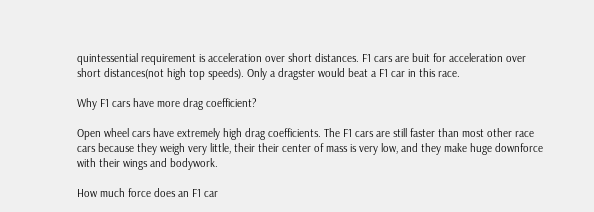quintessential requirement is acceleration over short distances. F1 cars are buit for acceleration over short distances(not high top speeds). Only a dragster would beat a F1 car in this race.

Why F1 cars have more drag coefficient?

Open wheel cars have extremely high drag coefficients. The F1 cars are still faster than most other race cars because they weigh very little, their their center of mass is very low, and they make huge downforce with their wings and bodywork.

How much force does an F1 car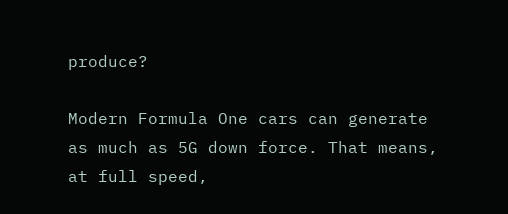produce?

Modern Formula One cars can generate as much as 5G down force. That means, at full speed,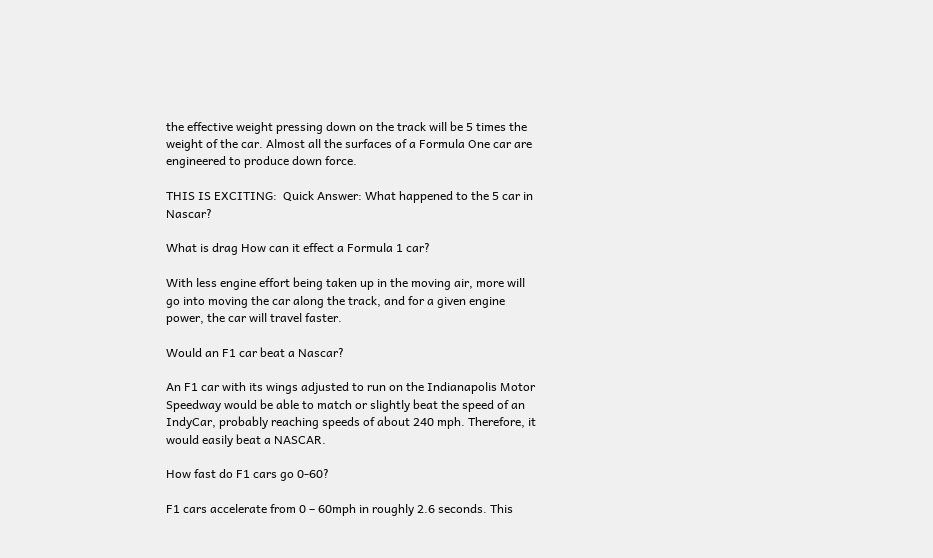the effective weight pressing down on the track will be 5 times the weight of the car. Almost all the surfaces of a Formula One car are engineered to produce down force.

THIS IS EXCITING:  Quick Answer: What happened to the 5 car in Nascar?

What is drag How can it effect a Formula 1 car?

With less engine effort being taken up in the moving air, more will go into moving the car along the track, and for a given engine power, the car will travel faster.

Would an F1 car beat a Nascar?

An F1 car with its wings adjusted to run on the Indianapolis Motor Speedway would be able to match or slightly beat the speed of an IndyCar, probably reaching speeds of about 240 mph. Therefore, it would easily beat a NASCAR.

How fast do F1 cars go 0-60?

F1 cars accelerate from 0 – 60mph in roughly 2.6 seconds. This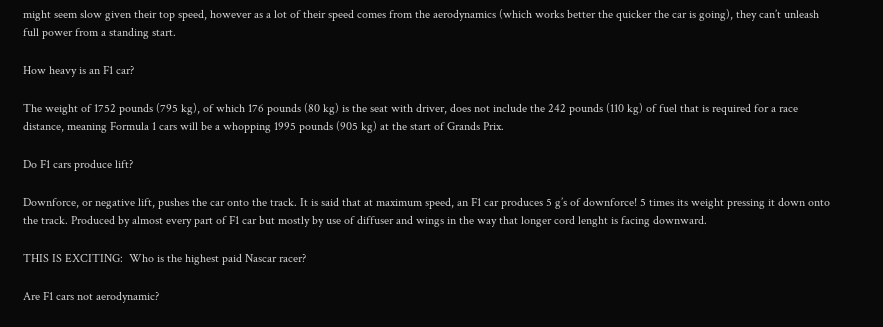might seem slow given their top speed, however as a lot of their speed comes from the aerodynamics (which works better the quicker the car is going), they can’t unleash full power from a standing start.

How heavy is an F1 car?

The weight of 1752 pounds (795 kg), of which 176 pounds (80 kg) is the seat with driver, does not include the 242 pounds (110 kg) of fuel that is required for a race distance, meaning Formula 1 cars will be a whopping 1995 pounds (905 kg) at the start of Grands Prix.

Do F1 cars produce lift?

Downforce, or negative lift, pushes the car onto the track. It is said that at maximum speed, an F1 car produces 5 g’s of downforce! 5 times its weight pressing it down onto the track. Produced by almost every part of F1 car but mostly by use of diffuser and wings in the way that longer cord lenght is facing downward.

THIS IS EXCITING:  Who is the highest paid Nascar racer?

Are F1 cars not aerodynamic?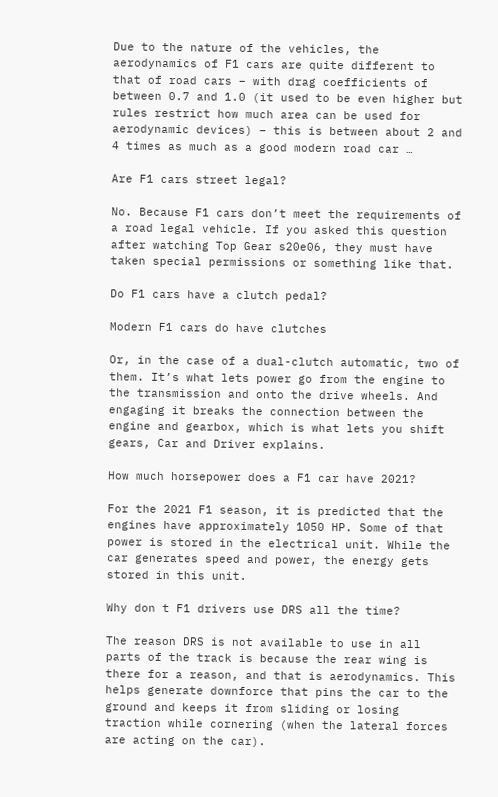Due to the nature of the vehicles, the aerodynamics of F1 cars are quite different to that of road cars – with drag coefficients of between 0.7 and 1.0 (it used to be even higher but rules restrict how much area can be used for aerodynamic devices) – this is between about 2 and 4 times as much as a good modern road car …

Are F1 cars street legal?

No. Because F1 cars don’t meet the requirements of a road legal vehicle. If you asked this question after watching Top Gear s20e06, they must have taken special permissions or something like that.

Do F1 cars have a clutch pedal?

Modern F1 cars do have clutches

Or, in the case of a dual-clutch automatic, two of them. It’s what lets power go from the engine to the transmission and onto the drive wheels. And engaging it breaks the connection between the engine and gearbox, which is what lets you shift gears, Car and Driver explains.

How much horsepower does a F1 car have 2021?

For the 2021 F1 season, it is predicted that the engines have approximately 1050 HP. Some of that power is stored in the electrical unit. While the car generates speed and power, the energy gets stored in this unit.

Why don t F1 drivers use DRS all the time?

The reason DRS is not available to use in all parts of the track is because the rear wing is there for a reason, and that is aerodynamics. This helps generate downforce that pins the car to the ground and keeps it from sliding or losing traction while cornering (when the lateral forces are acting on the car).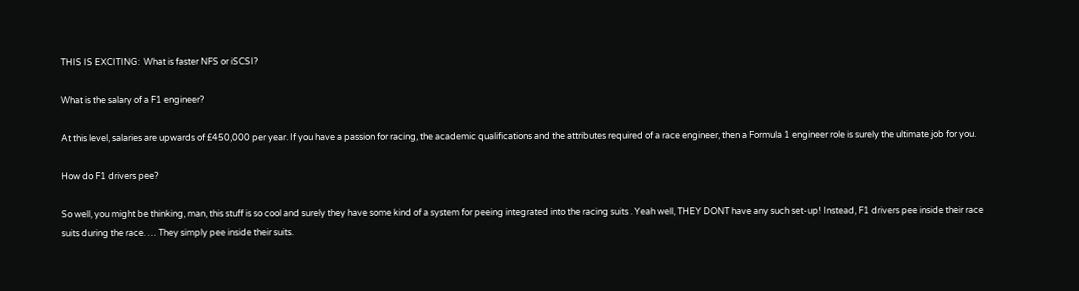THIS IS EXCITING:  What is faster NFS or iSCSI?

What is the salary of a F1 engineer?

At this level, salaries are upwards of £450,000 per year. If you have a passion for racing, the academic qualifications and the attributes required of a race engineer, then a Formula 1 engineer role is surely the ultimate job for you.

How do F1 drivers pee?

So well, you might be thinking, man, this stuff is so cool and surely they have some kind of a system for peeing integrated into the racing suits . Yeah well, THEY DONT have any such set-up! Instead, F1 drivers pee inside their race suits during the race. … They simply pee inside their suits.